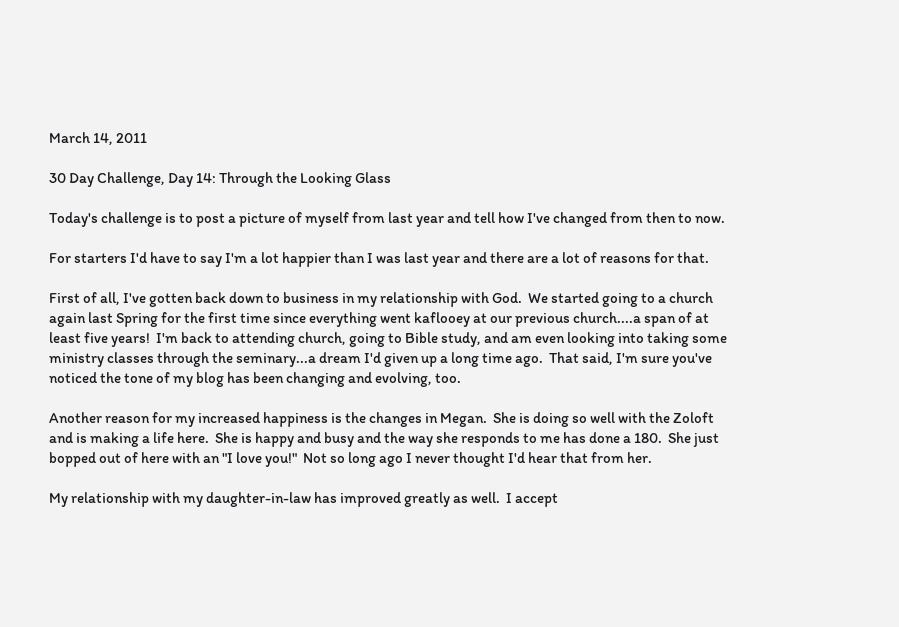March 14, 2011

30 Day Challenge, Day 14: Through the Looking Glass

Today's challenge is to post a picture of myself from last year and tell how I've changed from then to now.

For starters I'd have to say I'm a lot happier than I was last year and there are a lot of reasons for that.

First of all, I've gotten back down to business in my relationship with God.  We started going to a church again last Spring for the first time since everything went kaflooey at our previous church....a span of at least five years!  I'm back to attending church, going to Bible study, and am even looking into taking some ministry classes through the seminary...a dream I'd given up a long time ago.  That said, I'm sure you've noticed the tone of my blog has been changing and evolving, too.

Another reason for my increased happiness is the changes in Megan.  She is doing so well with the Zoloft and is making a life here.  She is happy and busy and the way she responds to me has done a 180.  She just bopped out of here with an "I love you!"  Not so long ago I never thought I'd hear that from her.

My relationship with my daughter-in-law has improved greatly as well.  I accept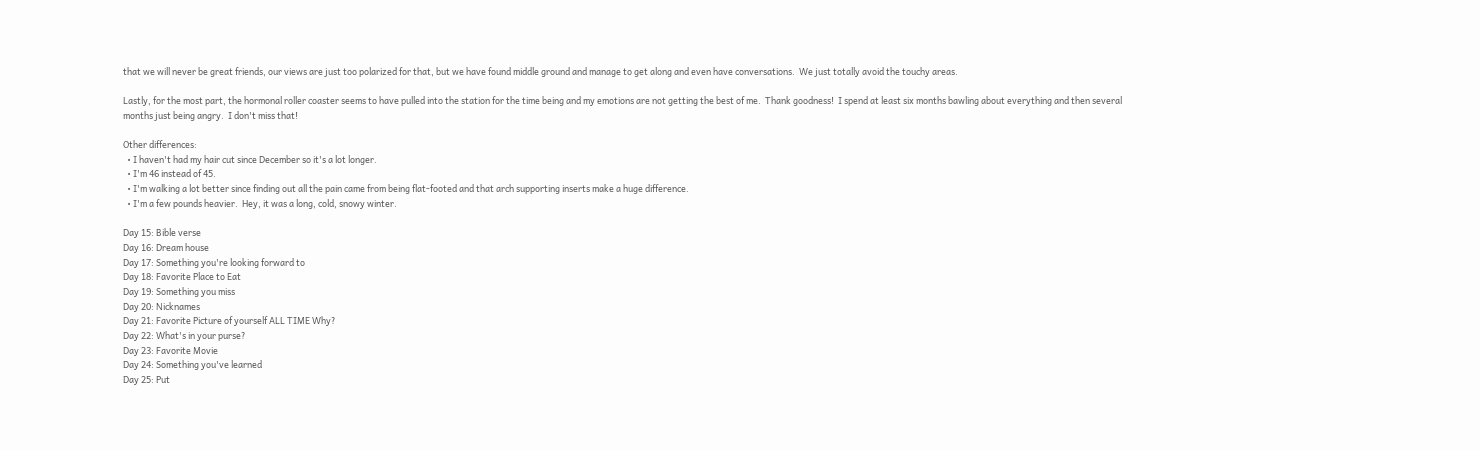that we will never be great friends, our views are just too polarized for that, but we have found middle ground and manage to get along and even have conversations.  We just totally avoid the touchy areas.

Lastly, for the most part, the hormonal roller coaster seems to have pulled into the station for the time being and my emotions are not getting the best of me.  Thank goodness!  I spend at least six months bawling about everything and then several months just being angry.  I don't miss that!

Other differences:
  • I haven't had my hair cut since December so it's a lot longer.
  • I'm 46 instead of 45.
  • I'm walking a lot better since finding out all the pain came from being flat-footed and that arch supporting inserts make a huge difference.
  • I'm a few pounds heavier.  Hey, it was a long, cold, snowy winter.

Day 15: Bible verse
Day 16: Dream house
Day 17: Something you're looking forward to
Day 18: Favorite Place to Eat
Day 19: Something you miss
Day 20: Nicknames
Day 21: Favorite Picture of yourself ALL TIME Why?
Day 22: What's in your purse?
Day 23: Favorite Movie
Day 24: Something you've learned
Day 25: Put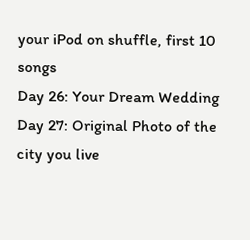your iPod on shuffle, first 10 songs
Day 26: Your Dream Wedding
Day 27: Original Photo of the city you live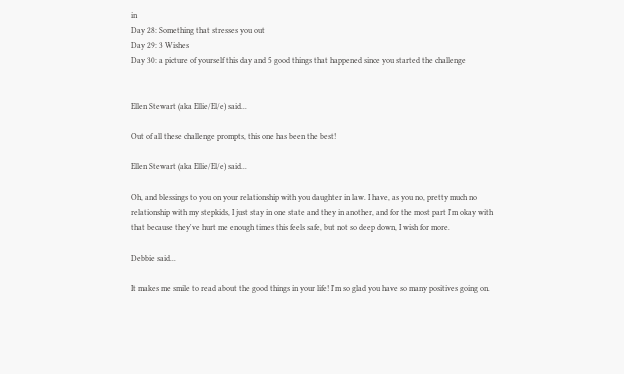in
Day 28: Something that stresses you out
Day 29: 3 Wishes
Day 30: a picture of yourself this day and 5 good things that happened since you started the challenge


Ellen Stewart (aka Ellie/El/e) said...

Out of all these challenge prompts, this one has been the best!

Ellen Stewart (aka Ellie/El/e) said...

Oh, and blessings to you on your relationship with you daughter in law. I have, as you no, pretty much no relationship with my stepkids, I just stay in one state and they in another, and for the most part I'm okay with that because they've hurt me enough times this feels safe, but not so deep down, I wish for more.

Debbie said...

It makes me smile to read about the good things in your life! I'm so glad you have so many positives going on.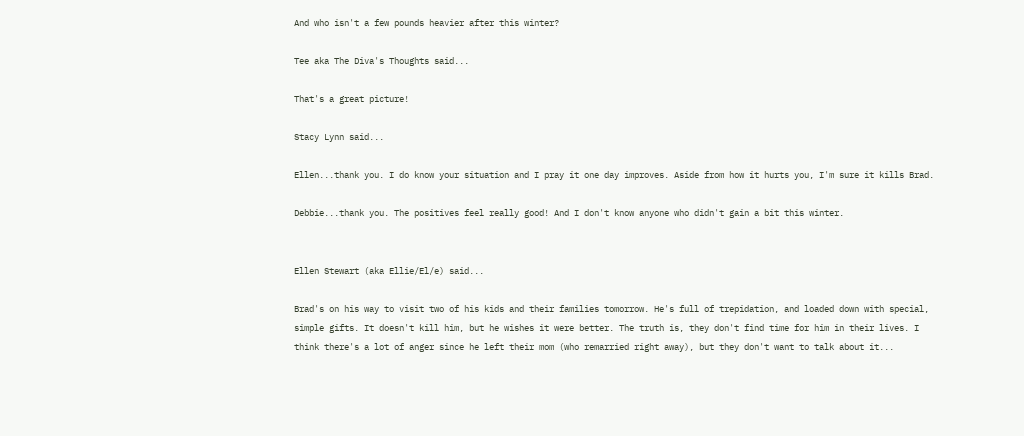And who isn't a few pounds heavier after this winter?

Tee aka The Diva's Thoughts said...

That's a great picture!

Stacy Lynn said...

Ellen...thank you. I do know your situation and I pray it one day improves. Aside from how it hurts you, I'm sure it kills Brad.

Debbie...thank you. The positives feel really good! And I don't know anyone who didn't gain a bit this winter.


Ellen Stewart (aka Ellie/El/e) said...

Brad's on his way to visit two of his kids and their families tomorrow. He's full of trepidation, and loaded down with special, simple gifts. It doesn't kill him, but he wishes it were better. The truth is, they don't find time for him in their lives. I think there's a lot of anger since he left their mom (who remarried right away), but they don't want to talk about it...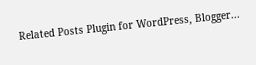Related Posts Plugin for WordPress, Blogger...